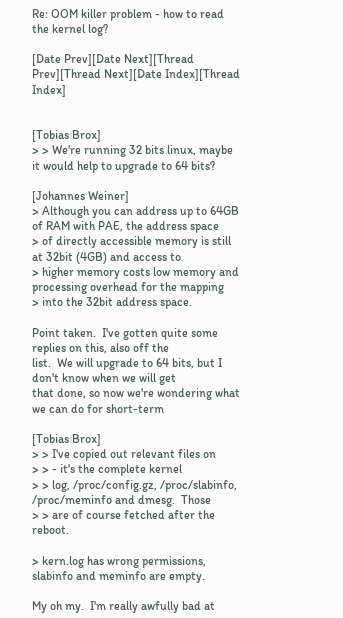Re: OOM killer problem - how to read the kernel log?

[Date Prev][Date Next][Thread Prev][Thread Next][Date Index][Thread Index]


[Tobias Brox]
> > We're running 32 bits linux, maybe it would help to upgrade to 64 bits?

[Johannes Weiner]
> Although you can address up to 64GB of RAM with PAE, the address space
> of directly accessible memory is still at 32bit (4GB) and access to
> higher memory costs low memory and processing overhead for the mapping
> into the 32bit address space.

Point taken.  I've gotten quite some replies on this, also off the
list.  We will upgrade to 64 bits, but I don't know when we will get
that done, so now we're wondering what we can do for short-term

[Tobias Brox]
> > I've copied out relevant files on
> > - it's the complete kernel
> > log, /proc/config.gz, /proc/slabinfo, /proc/meminfo and dmesg.  Those
> > are of course fetched after the reboot.

> kern.log has wrong permissions, slabinfo and meminfo are empty.

My oh my.  I'm really awfully bad at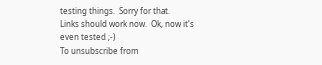testing things.  Sorry for that.
Links should work now.  Ok, now it's even tested ;-)
To unsubscribe from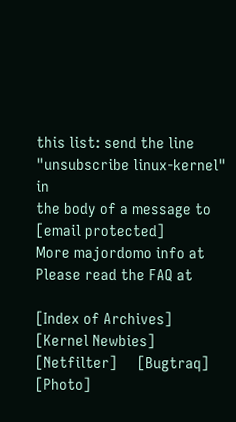this list: send the line "unsubscribe linux-kernel" in
the body of a message to [email protected]
More majordomo info at
Please read the FAQ at

[Index of Archives]     [Kernel Newbies]     [Netfilter]     [Bugtraq]     [Photo]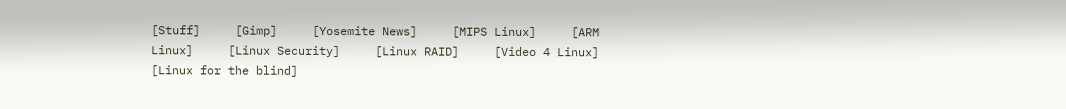[Stuff]     [Gimp]     [Yosemite News]     [MIPS Linux]     [ARM Linux]     [Linux Security]     [Linux RAID]     [Video 4 Linux]     [Linux for the blind]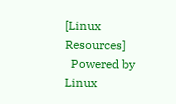[Linux Resources]
  Powered by Linux